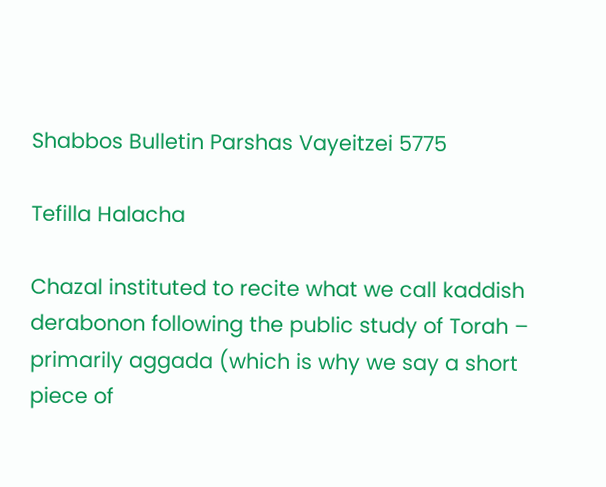Shabbos Bulletin Parshas Vayeitzei 5775

Tefilla Halacha

Chazal instituted to recite what we call kaddish derabonon following the public study of Torah – primarily aggada (which is why we say a short piece of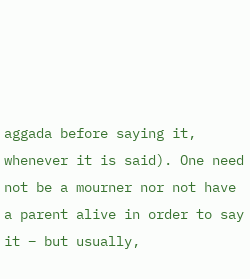aggada before saying it, whenever it is said). One need not be a mourner nor not have a parent alive in order to say it – but usually,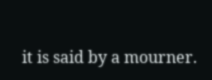it is said by a mourner.